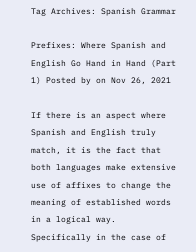Tag Archives: Spanish Grammar

Prefixes: Where Spanish and English Go Hand in Hand (Part 1) Posted by on Nov 26, 2021

If there is an aspect where Spanish and English truly match, it is the fact that both languages make extensive use of affixes to change the meaning of established words in a logical way. Specifically in the case of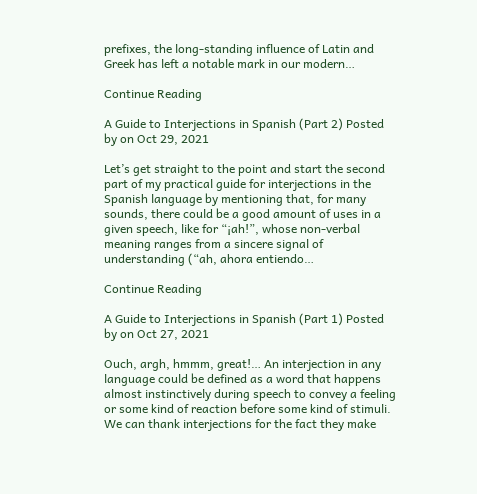prefixes, the long-standing influence of Latin and Greek has left a notable mark in our modern…

Continue Reading

A Guide to Interjections in Spanish (Part 2) Posted by on Oct 29, 2021

Let’s get straight to the point and start the second part of my practical guide for interjections in the Spanish language by mentioning that, for many sounds, there could be a good amount of uses in a given speech, like for “¡ah!”, whose non-verbal meaning ranges from a sincere signal of understanding (“ah, ahora entiendo…

Continue Reading

A Guide to Interjections in Spanish (Part 1) Posted by on Oct 27, 2021

Ouch, argh, hmmm, great!… An interjection in any language could be defined as a word that happens almost instinctively during speech to convey a feeling or some kind of reaction before some kind of stimuli. We can thank interjections for the fact they make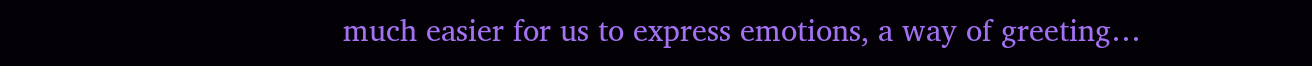much easier for us to express emotions, a way of greeting…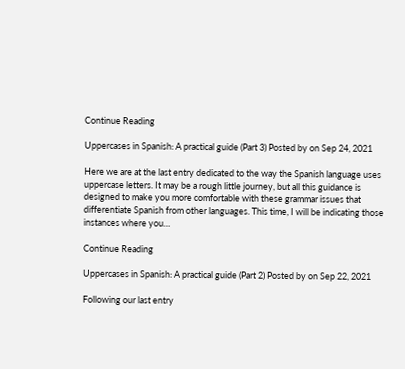Continue Reading

Uppercases in Spanish: A practical guide (Part 3) Posted by on Sep 24, 2021

Here we are at the last entry dedicated to the way the Spanish language uses uppercase letters. It may be a rough little journey, but all this guidance is designed to make you more comfortable with these grammar issues that differentiate Spanish from other languages. This time, I will be indicating those instances where you…

Continue Reading

Uppercases in Spanish: A practical guide (Part 2) Posted by on Sep 22, 2021

Following our last entry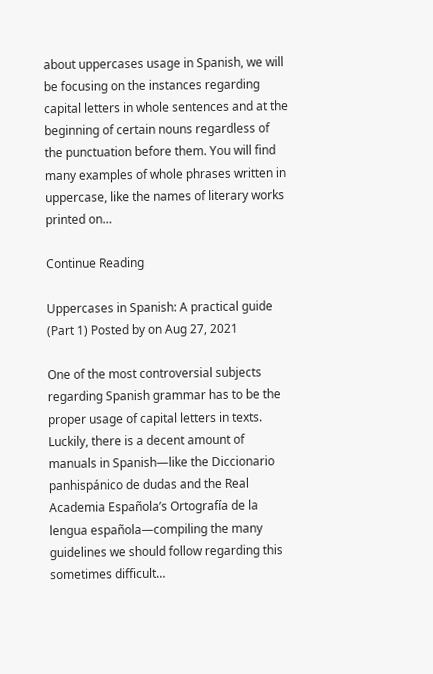about uppercases usage in Spanish, we will be focusing on the instances regarding capital letters in whole sentences and at the beginning of certain nouns regardless of the punctuation before them. You will find many examples of whole phrases written in uppercase, like the names of literary works printed on…

Continue Reading

Uppercases in Spanish: A practical guide (Part 1) Posted by on Aug 27, 2021

One of the most controversial subjects regarding Spanish grammar has to be the proper usage of capital letters in texts. Luckily, there is a decent amount of manuals in Spanish—like the Diccionario panhispánico de dudas and the Real Academia Española’s Ortografía de la lengua española—compiling the many guidelines we should follow regarding this sometimes difficult…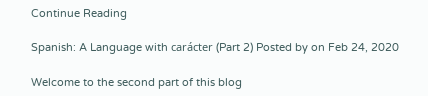Continue Reading

Spanish: A Language with carácter (Part 2) Posted by on Feb 24, 2020

Welcome to the second part of this blog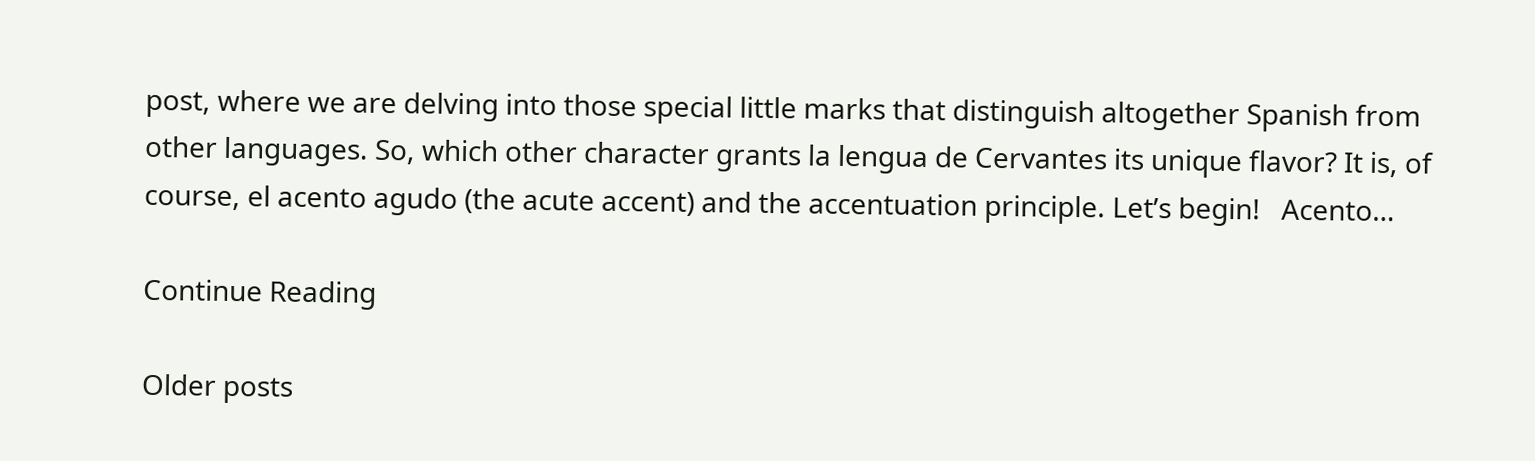post, where we are delving into those special little marks that distinguish altogether Spanish from other languages. So, which other character grants la lengua de Cervantes its unique flavor? It is, of course, el acento agudo (the acute accent) and the accentuation principle. Let’s begin!   Acento…

Continue Reading

Older posts